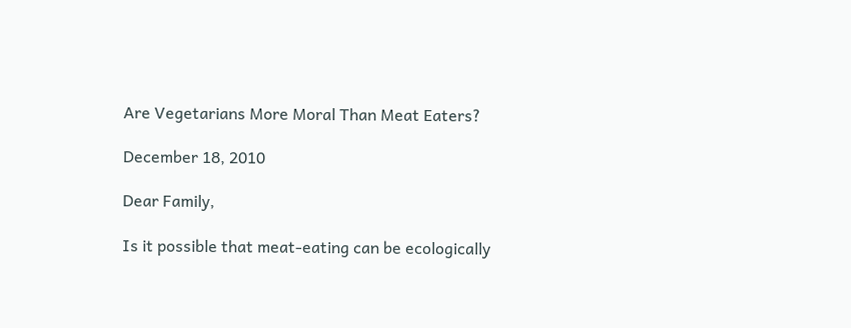Are Vegetarians More Moral Than Meat Eaters?

December 18, 2010

Dear Family,

Is it possible that meat-eating can be ecologically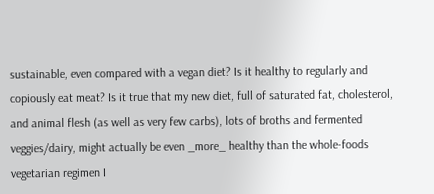sustainable, even compared with a vegan diet? Is it healthy to regularly and copiously eat meat? Is it true that my new diet, full of saturated fat, cholesterol, and animal flesh (as well as very few carbs), lots of broths and fermented veggies/dairy, might actually be even _more_ healthy than the whole-foods vegetarian regimen I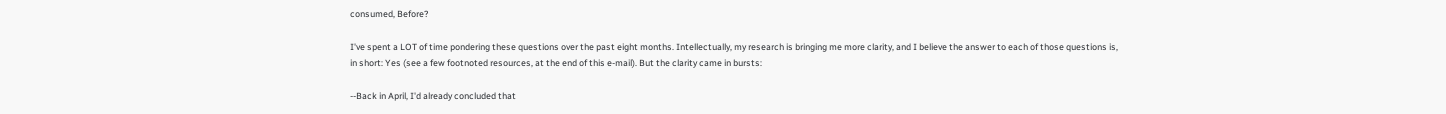consumed, Before?

I've spent a LOT of time pondering these questions over the past eight months. Intellectually, my research is bringing me more clarity, and I believe the answer to each of those questions is, in short: Yes (see a few footnoted resources, at the end of this e-mail). But the clarity came in bursts:

--Back in April, I'd already concluded that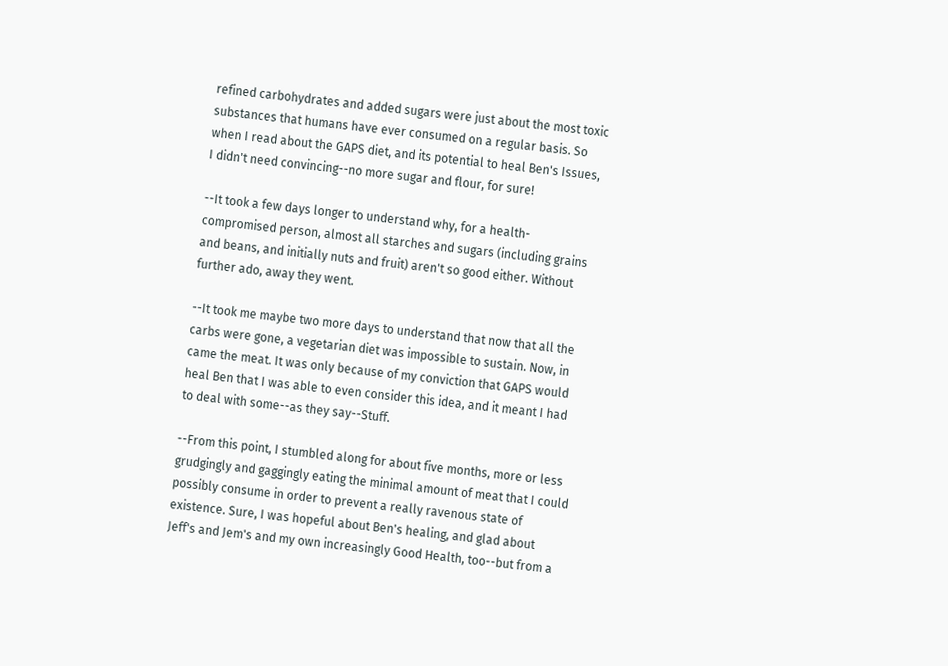refined carbohydrates and added sugars were just about the most toxic substances that humans have ever consumed on a regular basis. So when I read about the GAPS diet, and its potential to heal Ben's Issues, I didn't need convincing--no more sugar and flour, for sure!

--It took a few days longer to understand why, for a health-compromised person, almost all starches and sugars (including grains and beans, and initially nuts and fruit) aren't so good either. Without further ado, away they went.

--It took me maybe two more days to understand that now that all the carbs were gone, a vegetarian diet was impossible to sustain. Now, in came the meat. It was only because of my conviction that GAPS would heal Ben that I was able to even consider this idea, and it meant I had to deal with some--as they say--Stuff.

--From this point, I stumbled along for about five months, more or less grudgingly and gaggingly eating the minimal amount of meat that I could possibly consume in order to prevent a really ravenous state of existence. Sure, I was hopeful about Ben's healing, and glad about Jeff's and Jem's and my own increasingly Good Health, too--but from a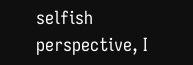selfish perspective, I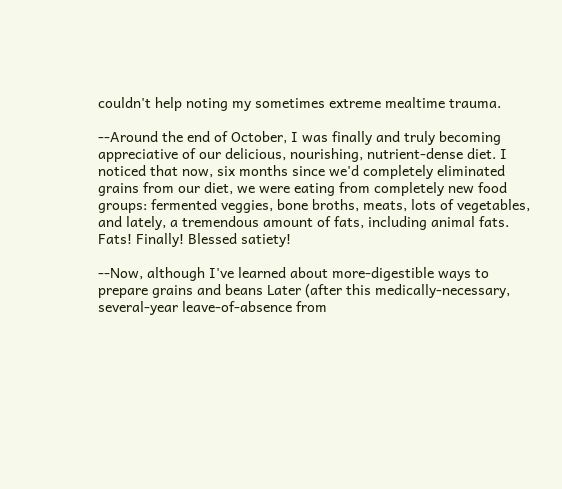couldn't help noting my sometimes extreme mealtime trauma.

--Around the end of October, I was finally and truly becoming appreciative of our delicious, nourishing, nutrient-dense diet. I noticed that now, six months since we'd completely eliminated grains from our diet, we were eating from completely new food groups: fermented veggies, bone broths, meats, lots of vegetables, and lately, a tremendous amount of fats, including animal fats. Fats! Finally! Blessed satiety!

--Now, although I've learned about more-digestible ways to prepare grains and beans Later (after this medically-necessary, several-year leave-of-absence from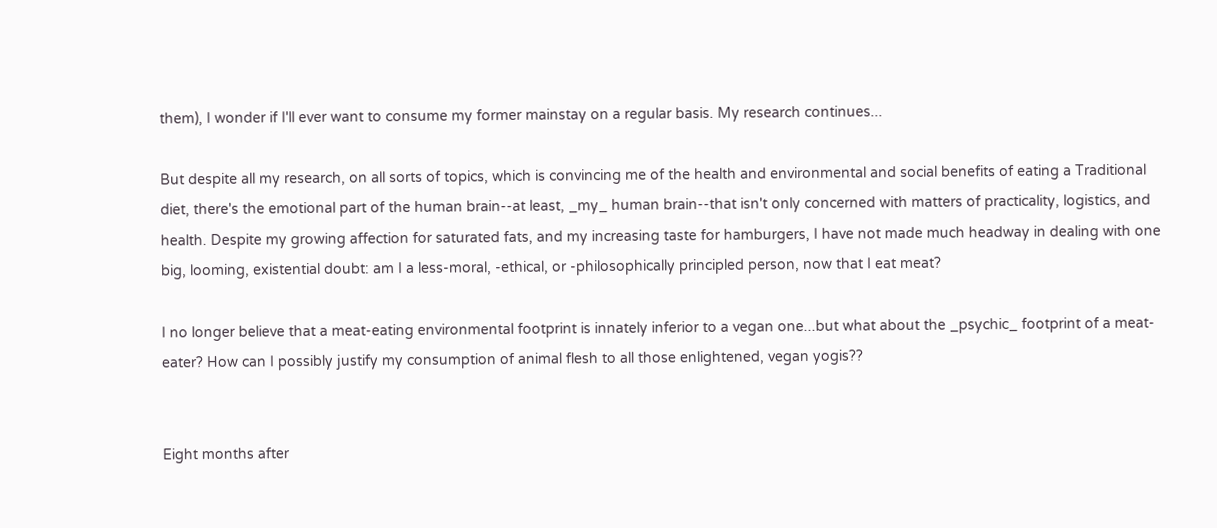them), I wonder if I'll ever want to consume my former mainstay on a regular basis. My research continues...

But despite all my research, on all sorts of topics, which is convincing me of the health and environmental and social benefits of eating a Traditional diet, there's the emotional part of the human brain--at least, _my_ human brain--that isn't only concerned with matters of practicality, logistics, and health. Despite my growing affection for saturated fats, and my increasing taste for hamburgers, I have not made much headway in dealing with one big, looming, existential doubt: am I a less-moral, -ethical, or -philosophically principled person, now that I eat meat?

I no longer believe that a meat-eating environmental footprint is innately inferior to a vegan one...but what about the _psychic_ footprint of a meat-eater? How can I possibly justify my consumption of animal flesh to all those enlightened, vegan yogis??


Eight months after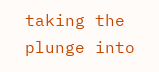taking the plunge into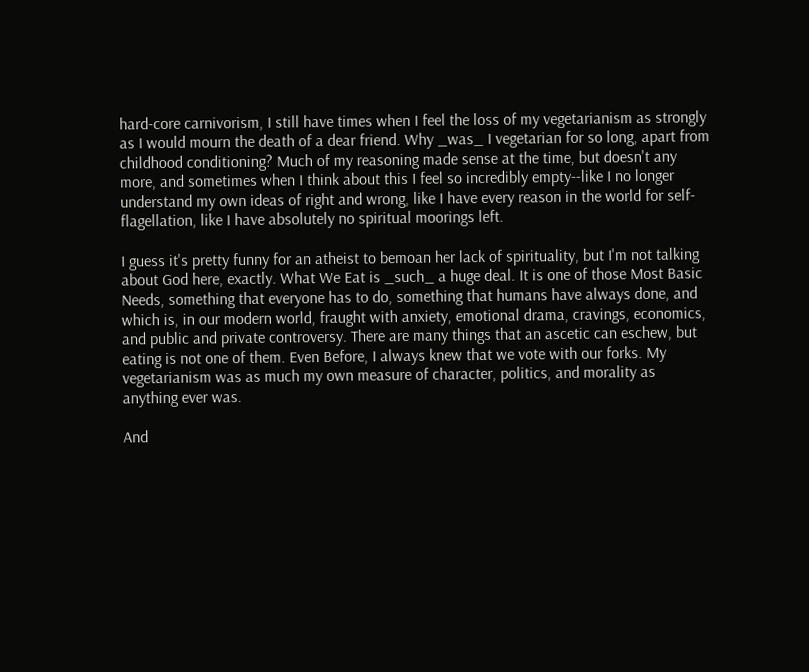hard-core carnivorism, I still have times when I feel the loss of my vegetarianism as strongly as I would mourn the death of a dear friend. Why _was_ I vegetarian for so long, apart from childhood conditioning? Much of my reasoning made sense at the time, but doesn't any more, and sometimes when I think about this I feel so incredibly empty--like I no longer understand my own ideas of right and wrong, like I have every reason in the world for self-flagellation, like I have absolutely no spiritual moorings left.

I guess it's pretty funny for an atheist to bemoan her lack of spirituality, but I'm not talking about God here, exactly. What We Eat is _such_ a huge deal. It is one of those Most Basic Needs, something that everyone has to do, something that humans have always done, and which is, in our modern world, fraught with anxiety, emotional drama, cravings, economics, and public and private controversy. There are many things that an ascetic can eschew, but eating is not one of them. Even Before, I always knew that we vote with our forks. My vegetarianism was as much my own measure of character, politics, and morality as anything ever was.

And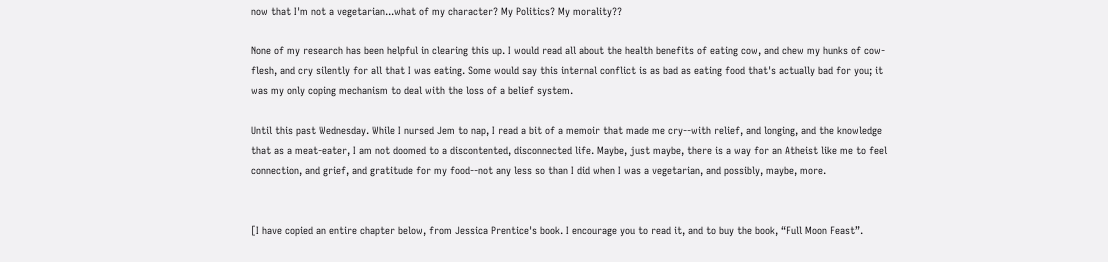now that I'm not a vegetarian...what of my character? My Politics? My morality??

None of my research has been helpful in clearing this up. I would read all about the health benefits of eating cow, and chew my hunks of cow-flesh, and cry silently for all that I was eating. Some would say this internal conflict is as bad as eating food that's actually bad for you; it was my only coping mechanism to deal with the loss of a belief system.

Until this past Wednesday. While I nursed Jem to nap, I read a bit of a memoir that made me cry--with relief, and longing, and the knowledge that as a meat-eater, I am not doomed to a discontented, disconnected life. Maybe, just maybe, there is a way for an Atheist like me to feel connection, and grief, and gratitude for my food--not any less so than I did when I was a vegetarian, and possibly, maybe, more.


[I have copied an entire chapter below, from Jessica Prentice's book. I encourage you to read it, and to buy the book, “Full Moon Feast”.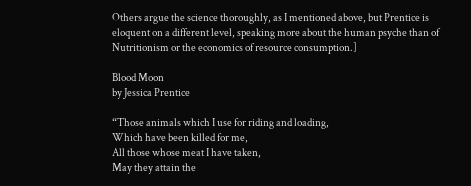Others argue the science thoroughly, as I mentioned above, but Prentice is eloquent on a different level, speaking more about the human psyche than of Nutritionism or the economics of resource consumption.]

Blood Moon
by Jessica Prentice

“Those animals which I use for riding and loading,
Which have been killed for me,
All those whose meat I have taken,
May they attain the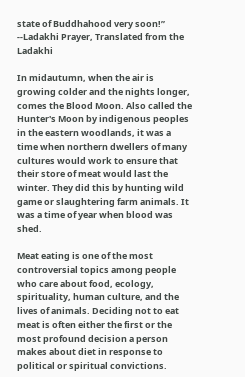state of Buddhahood very soon!”
--Ladakhi Prayer, Translated from the Ladakhi

In midautumn, when the air is growing colder and the nights longer, comes the Blood Moon. Also called the Hunter's Moon by indigenous peoples in the eastern woodlands, it was a time when northern dwellers of many cultures would work to ensure that their store of meat would last the winter. They did this by hunting wild game or slaughtering farm animals. It was a time of year when blood was shed.

Meat eating is one of the most controversial topics among people who care about food, ecology, spirituality, human culture, and the lives of animals. Deciding not to eat meat is often either the first or the most profound decision a person makes about diet in response to political or spiritual convictions.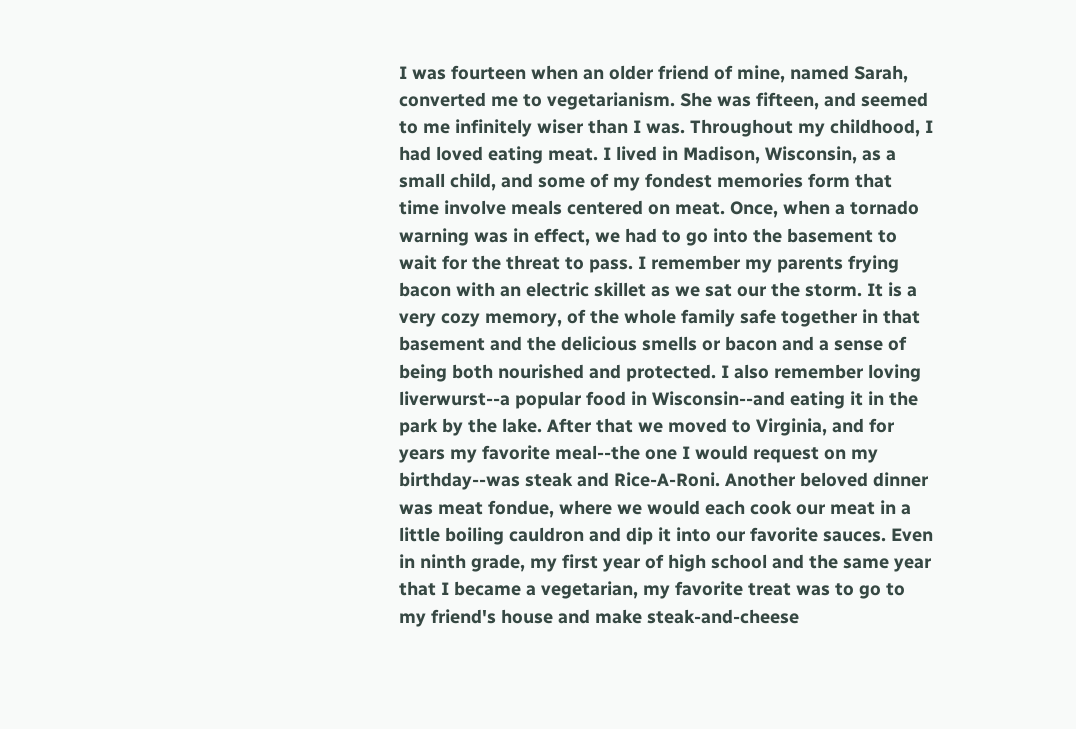I was fourteen when an older friend of mine, named Sarah, converted me to vegetarianism. She was fifteen, and seemed to me infinitely wiser than I was. Throughout my childhood, I had loved eating meat. I lived in Madison, Wisconsin, as a small child, and some of my fondest memories form that time involve meals centered on meat. Once, when a tornado warning was in effect, we had to go into the basement to wait for the threat to pass. I remember my parents frying bacon with an electric skillet as we sat our the storm. It is a very cozy memory, of the whole family safe together in that basement and the delicious smells or bacon and a sense of being both nourished and protected. I also remember loving liverwurst--a popular food in Wisconsin--and eating it in the park by the lake. After that we moved to Virginia, and for years my favorite meal--the one I would request on my birthday--was steak and Rice-A-Roni. Another beloved dinner was meat fondue, where we would each cook our meat in a little boiling cauldron and dip it into our favorite sauces. Even in ninth grade, my first year of high school and the same year that I became a vegetarian, my favorite treat was to go to my friend's house and make steak-and-cheese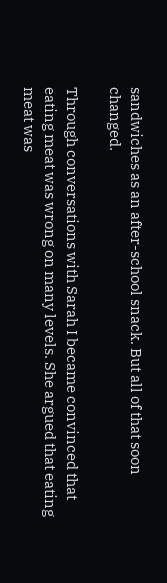sandwiches as an after-school snack. But all of that soon changed.

Through conversations with Sarah I became convinced that eating meat was wrong on many levels. She argued that eating meat was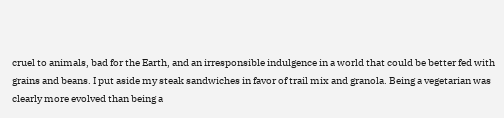cruel to animals, bad for the Earth, and an irresponsible indulgence in a world that could be better fed with grains and beans. I put aside my steak sandwiches in favor of trail mix and granola. Being a vegetarian was clearly more evolved than being a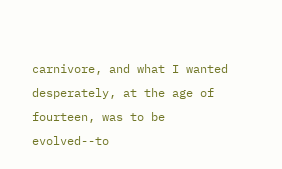carnivore, and what I wanted desperately, at the age of fourteen, was to be evolved--to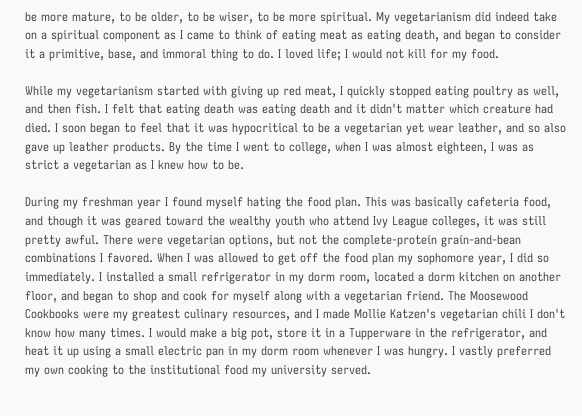be more mature, to be older, to be wiser, to be more spiritual. My vegetarianism did indeed take on a spiritual component as I came to think of eating meat as eating death, and began to consider it a primitive, base, and immoral thing to do. I loved life; I would not kill for my food.

While my vegetarianism started with giving up red meat, I quickly stopped eating poultry as well, and then fish. I felt that eating death was eating death and it didn't matter which creature had died. I soon began to feel that it was hypocritical to be a vegetarian yet wear leather, and so also gave up leather products. By the time I went to college, when I was almost eighteen, I was as strict a vegetarian as I knew how to be.

During my freshman year I found myself hating the food plan. This was basically cafeteria food, and though it was geared toward the wealthy youth who attend Ivy League colleges, it was still pretty awful. There were vegetarian options, but not the complete-protein grain-and-bean combinations I favored. When I was allowed to get off the food plan my sophomore year, I did so immediately. I installed a small refrigerator in my dorm room, located a dorm kitchen on another floor, and began to shop and cook for myself along with a vegetarian friend. The Moosewood Cookbooks were my greatest culinary resources, and I made Mollie Katzen's vegetarian chili I don't know how many times. I would make a big pot, store it in a Tupperware in the refrigerator, and heat it up using a small electric pan in my dorm room whenever I was hungry. I vastly preferred my own cooking to the institutional food my university served.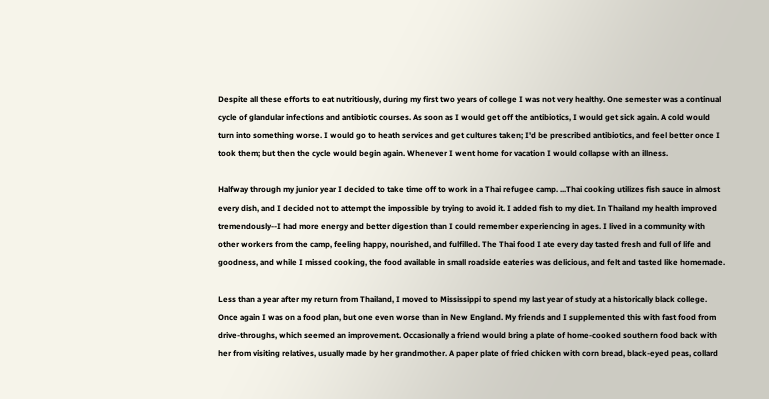Despite all these efforts to eat nutritiously, during my first two years of college I was not very healthy. One semester was a continual cycle of glandular infections and antibiotic courses. As soon as I would get off the antibiotics, I would get sick again. A cold would turn into something worse. I would go to heath services and get cultures taken; I'd be prescribed antibiotics, and feel better once I took them; but then the cycle would begin again. Whenever I went home for vacation I would collapse with an illness.

Halfway through my junior year I decided to take time off to work in a Thai refugee camp. ...Thai cooking utilizes fish sauce in almost every dish, and I decided not to attempt the impossible by trying to avoid it. I added fish to my diet. In Thailand my health improved tremendously--I had more energy and better digestion than I could remember experiencing in ages. I lived in a community with other workers from the camp, feeling happy, nourished, and fulfilled. The Thai food I ate every day tasted fresh and full of life and goodness, and while I missed cooking, the food available in small roadside eateries was delicious, and felt and tasted like homemade.

Less than a year after my return from Thailand, I moved to Mississippi to spend my last year of study at a historically black college. Once again I was on a food plan, but one even worse than in New England. My friends and I supplemented this with fast food from drive-throughs, which seemed an improvement. Occasionally a friend would bring a plate of home-cooked southern food back with her from visiting relatives, usually made by her grandmother. A paper plate of fried chicken with corn bread, black-eyed peas, collard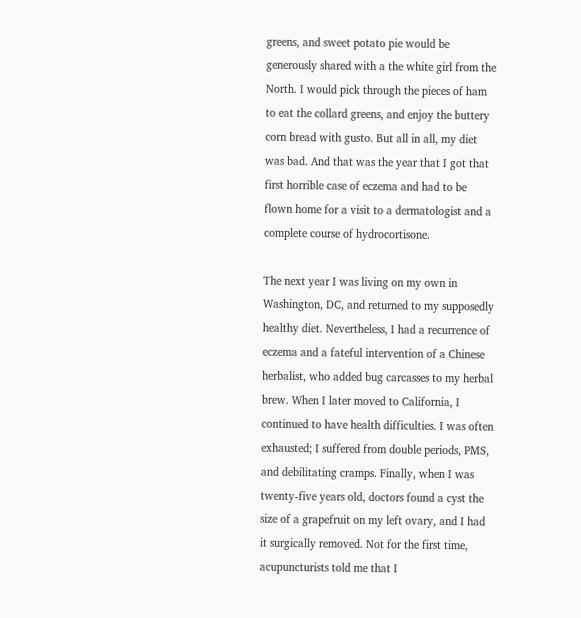greens, and sweet potato pie would be generously shared with a the white girl from the North. I would pick through the pieces of ham to eat the collard greens, and enjoy the buttery corn bread with gusto. But all in all, my diet was bad. And that was the year that I got that first horrible case of eczema and had to be flown home for a visit to a dermatologist and a complete course of hydrocortisone.

The next year I was living on my own in Washington, DC, and returned to my supposedly healthy diet. Nevertheless, I had a recurrence of eczema and a fateful intervention of a Chinese herbalist, who added bug carcasses to my herbal brew. When I later moved to California, I continued to have health difficulties. I was often exhausted; I suffered from double periods, PMS, and debilitating cramps. Finally, when I was twenty-five years old, doctors found a cyst the size of a grapefruit on my left ovary, and I had it surgically removed. Not for the first time, acupuncturists told me that I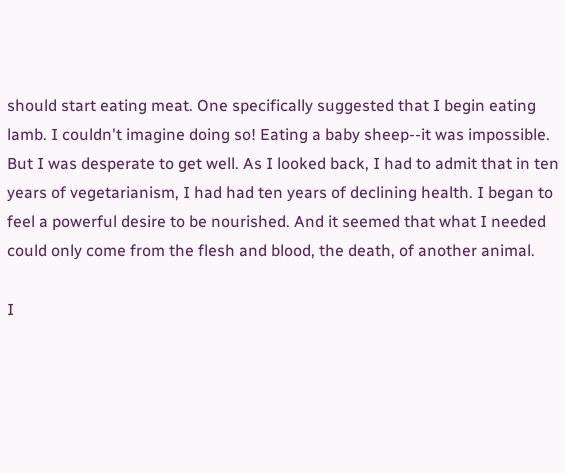should start eating meat. One specifically suggested that I begin eating lamb. I couldn't imagine doing so! Eating a baby sheep--it was impossible. But I was desperate to get well. As I looked back, I had to admit that in ten years of vegetarianism, I had had ten years of declining health. I began to feel a powerful desire to be nourished. And it seemed that what I needed could only come from the flesh and blood, the death, of another animal.

I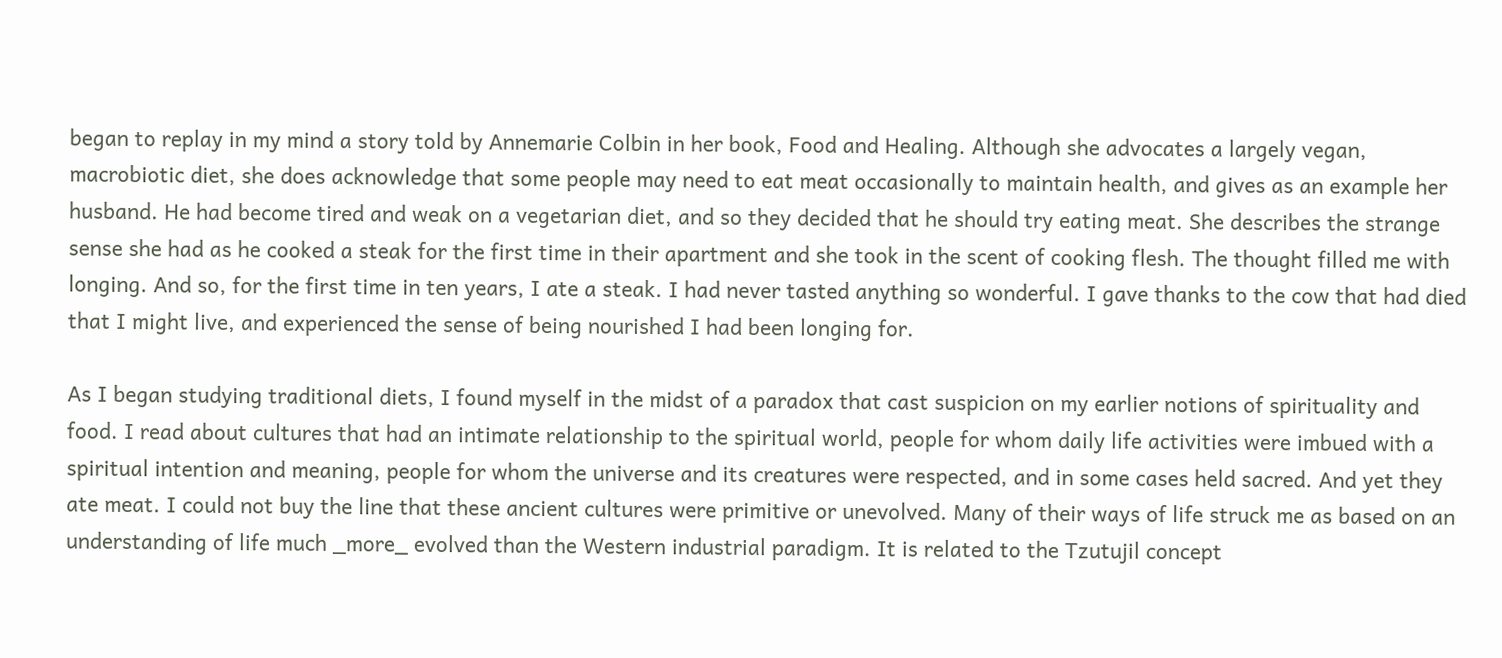began to replay in my mind a story told by Annemarie Colbin in her book, Food and Healing. Although she advocates a largely vegan, macrobiotic diet, she does acknowledge that some people may need to eat meat occasionally to maintain health, and gives as an example her husband. He had become tired and weak on a vegetarian diet, and so they decided that he should try eating meat. She describes the strange sense she had as he cooked a steak for the first time in their apartment and she took in the scent of cooking flesh. The thought filled me with longing. And so, for the first time in ten years, I ate a steak. I had never tasted anything so wonderful. I gave thanks to the cow that had died that I might live, and experienced the sense of being nourished I had been longing for.

As I began studying traditional diets, I found myself in the midst of a paradox that cast suspicion on my earlier notions of spirituality and food. I read about cultures that had an intimate relationship to the spiritual world, people for whom daily life activities were imbued with a spiritual intention and meaning, people for whom the universe and its creatures were respected, and in some cases held sacred. And yet they ate meat. I could not buy the line that these ancient cultures were primitive or unevolved. Many of their ways of life struck me as based on an understanding of life much _more_ evolved than the Western industrial paradigm. It is related to the Tzutujil concept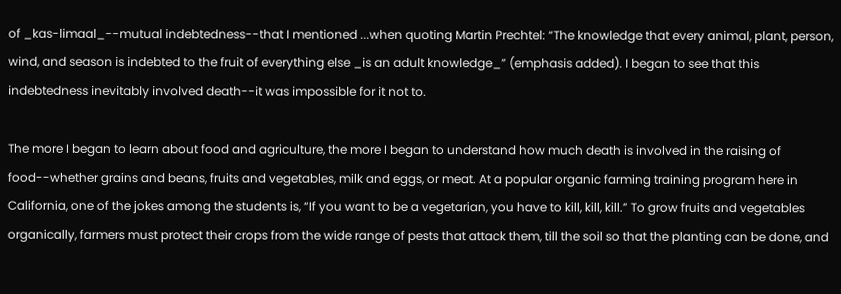of _kas-limaal_--mutual indebtedness--that I mentioned ...when quoting Martin Prechtel: “The knowledge that every animal, plant, person, wind, and season is indebted to the fruit of everything else _is an adult knowledge_” (emphasis added). I began to see that this indebtedness inevitably involved death--it was impossible for it not to.

The more I began to learn about food and agriculture, the more I began to understand how much death is involved in the raising of food--whether grains and beans, fruits and vegetables, milk and eggs, or meat. At a popular organic farming training program here in California, one of the jokes among the students is, “If you want to be a vegetarian, you have to kill, kill, kill.” To grow fruits and vegetables organically, farmers must protect their crops from the wide range of pests that attack them, till the soil so that the planting can be done, and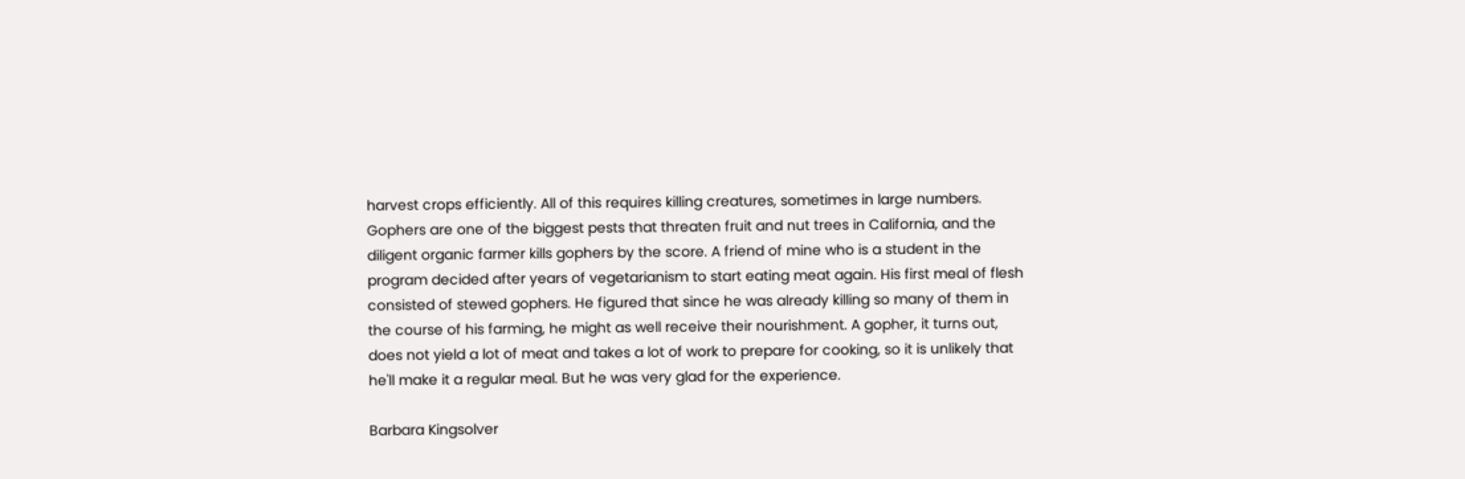harvest crops efficiently. All of this requires killing creatures, sometimes in large numbers. Gophers are one of the biggest pests that threaten fruit and nut trees in California, and the diligent organic farmer kills gophers by the score. A friend of mine who is a student in the program decided after years of vegetarianism to start eating meat again. His first meal of flesh consisted of stewed gophers. He figured that since he was already killing so many of them in the course of his farming, he might as well receive their nourishment. A gopher, it turns out, does not yield a lot of meat and takes a lot of work to prepare for cooking, so it is unlikely that he'll make it a regular meal. But he was very glad for the experience.

Barbara Kingsolver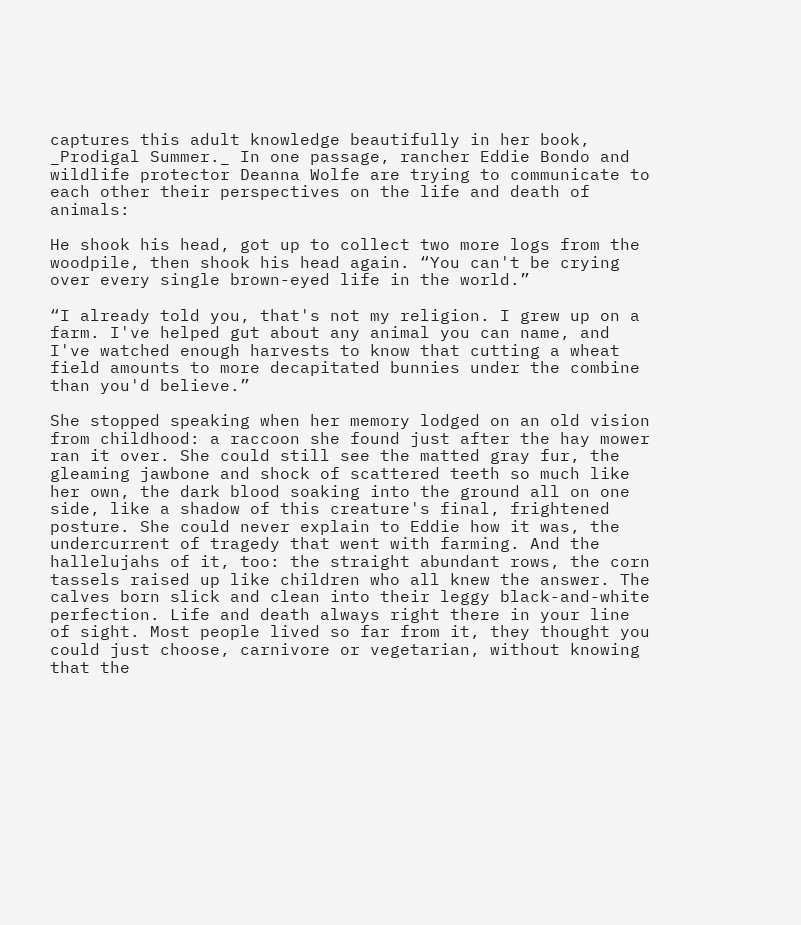captures this adult knowledge beautifully in her book, _Prodigal Summer._ In one passage, rancher Eddie Bondo and wildlife protector Deanna Wolfe are trying to communicate to each other their perspectives on the life and death of animals:

He shook his head, got up to collect two more logs from the woodpile, then shook his head again. “You can't be crying over every single brown-eyed life in the world.”

“I already told you, that's not my religion. I grew up on a farm. I've helped gut about any animal you can name, and I've watched enough harvests to know that cutting a wheat field amounts to more decapitated bunnies under the combine than you'd believe.”

She stopped speaking when her memory lodged on an old vision from childhood: a raccoon she found just after the hay mower ran it over. She could still see the matted gray fur, the gleaming jawbone and shock of scattered teeth so much like her own, the dark blood soaking into the ground all on one side, like a shadow of this creature's final, frightened posture. She could never explain to Eddie how it was, the undercurrent of tragedy that went with farming. And the hallelujahs of it, too: the straight abundant rows, the corn tassels raised up like children who all knew the answer. The calves born slick and clean into their leggy black-and-white perfection. Life and death always right there in your line of sight. Most people lived so far from it, they thought you could just choose, carnivore or vegetarian, without knowing that the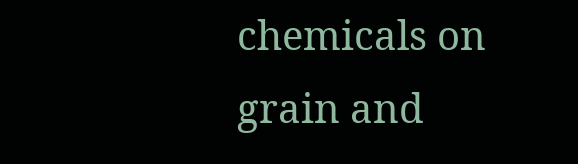chemicals on grain and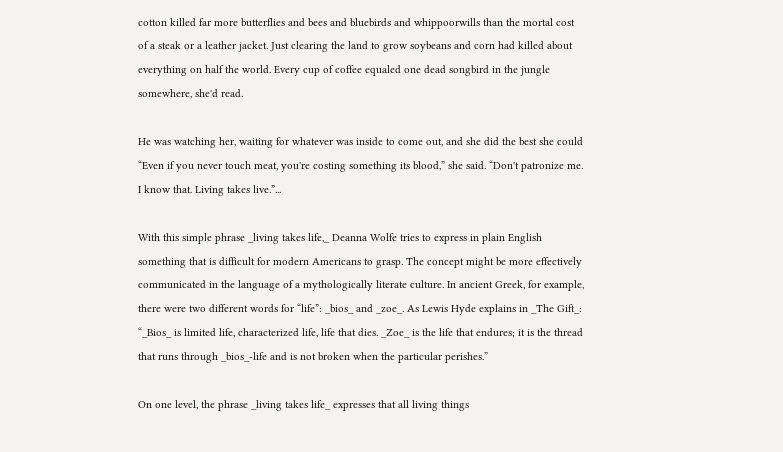cotton killed far more butterflies and bees and bluebirds and whippoorwills than the mortal cost of a steak or a leather jacket. Just clearing the land to grow soybeans and corn had killed about everything on half the world. Every cup of coffee equaled one dead songbird in the jungle somewhere, she'd read.

He was watching her, waiting for whatever was inside to come out, and she did the best she could “Even if you never touch meat, you're costing something its blood,” she said. “Don't patronize me. I know that. Living takes live.”...

With this simple phrase _living takes life,_ Deanna Wolfe tries to express in plain English something that is difficult for modern Americans to grasp. The concept might be more effectively communicated in the language of a mythologically literate culture. In ancient Greek, for example, there were two different words for “life”: _bios_ and _zoe_. As Lewis Hyde explains in _The Gift_: “_Bios_ is limited life, characterized life, life that dies. _Zoe_ is the life that endures; it is the thread that runs through _bios_-life and is not broken when the particular perishes.”

On one level, the phrase _living takes life_ expresses that all living things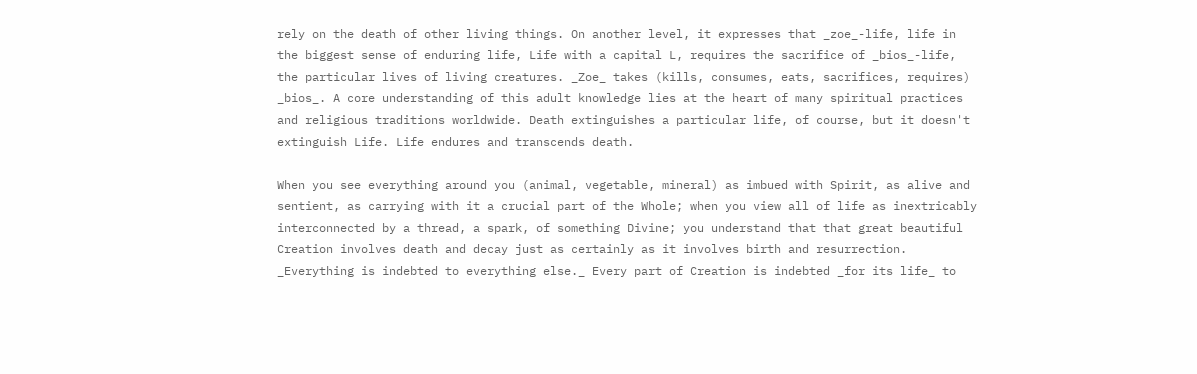rely on the death of other living things. On another level, it expresses that _zoe_-life, life in the biggest sense of enduring life, Life with a capital L, requires the sacrifice of _bios_-life, the particular lives of living creatures. _Zoe_ takes (kills, consumes, eats, sacrifices, requires) _bios_. A core understanding of this adult knowledge lies at the heart of many spiritual practices and religious traditions worldwide. Death extinguishes a particular life, of course, but it doesn't extinguish Life. Life endures and transcends death.

When you see everything around you (animal, vegetable, mineral) as imbued with Spirit, as alive and sentient, as carrying with it a crucial part of the Whole; when you view all of life as inextricably interconnected by a thread, a spark, of something Divine; you understand that that great beautiful Creation involves death and decay just as certainly as it involves birth and resurrection. _Everything is indebted to everything else._ Every part of Creation is indebted _for its life_ to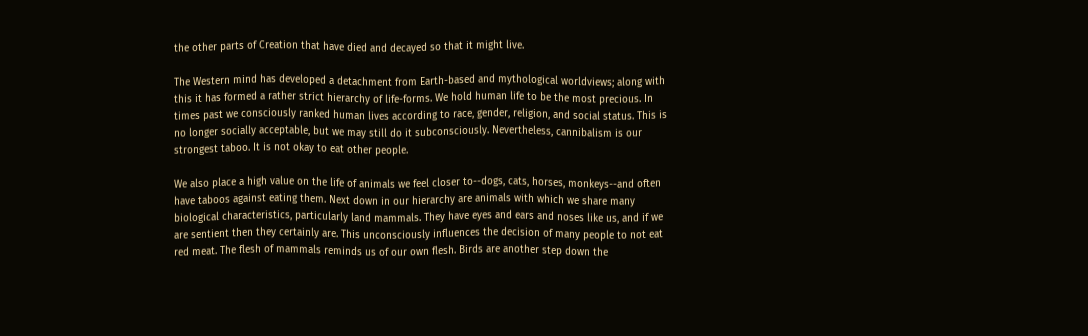the other parts of Creation that have died and decayed so that it might live.

The Western mind has developed a detachment from Earth-based and mythological worldviews; along with this it has formed a rather strict hierarchy of life-forms. We hold human life to be the most precious. In times past we consciously ranked human lives according to race, gender, religion, and social status. This is no longer socially acceptable, but we may still do it subconsciously. Nevertheless, cannibalism is our strongest taboo. It is not okay to eat other people.

We also place a high value on the life of animals we feel closer to--dogs, cats, horses, monkeys--and often have taboos against eating them. Next down in our hierarchy are animals with which we share many biological characteristics, particularly land mammals. They have eyes and ears and noses like us, and if we are sentient then they certainly are. This unconsciously influences the decision of many people to not eat red meat. The flesh of mammals reminds us of our own flesh. Birds are another step down the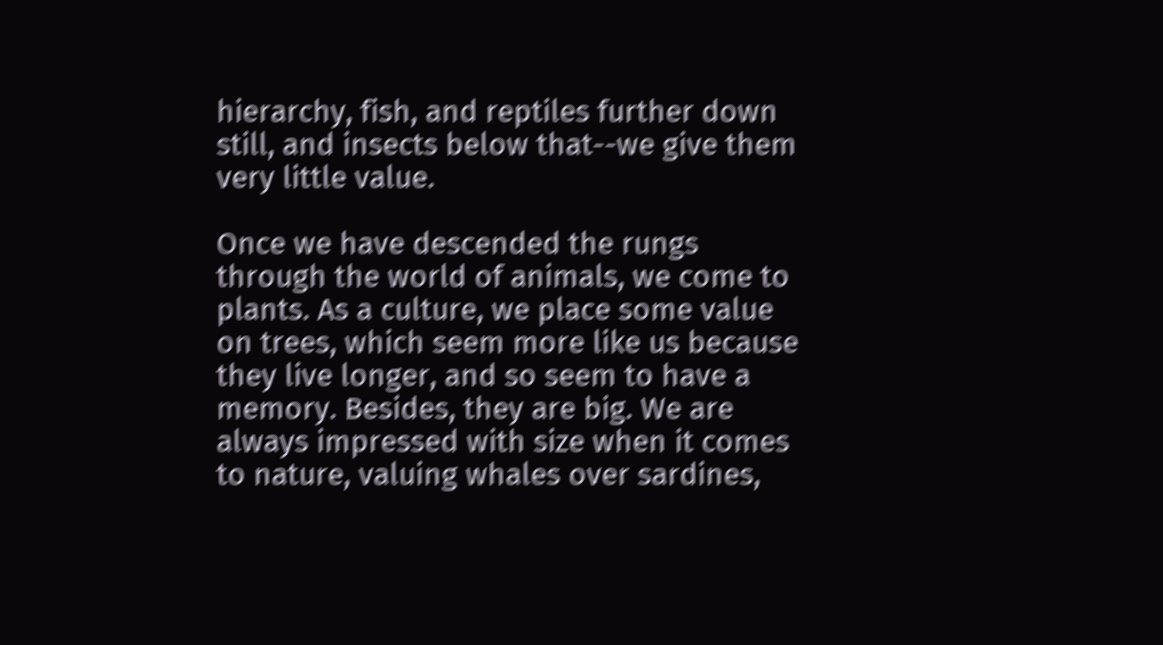hierarchy, fish, and reptiles further down still, and insects below that--we give them very little value.

Once we have descended the rungs through the world of animals, we come to plants. As a culture, we place some value on trees, which seem more like us because they live longer, and so seem to have a memory. Besides, they are big. We are always impressed with size when it comes to nature, valuing whales over sardines,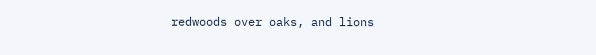redwoods over oaks, and lions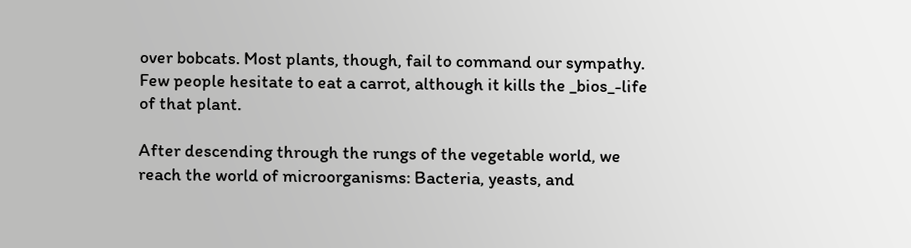over bobcats. Most plants, though, fail to command our sympathy. Few people hesitate to eat a carrot, although it kills the _bios_-life of that plant.

After descending through the rungs of the vegetable world, we reach the world of microorganisms: Bacteria, yeasts, and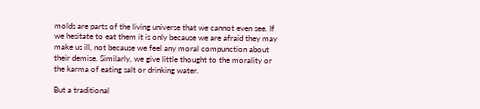molds are parts of the living universe that we cannot even see. If we hesitate to eat them it is only because we are afraid they may make us ill, not because we feel any moral compunction about their demise. Similarly, we give little thought to the morality or the karma of eating salt or drinking water.

But a traditional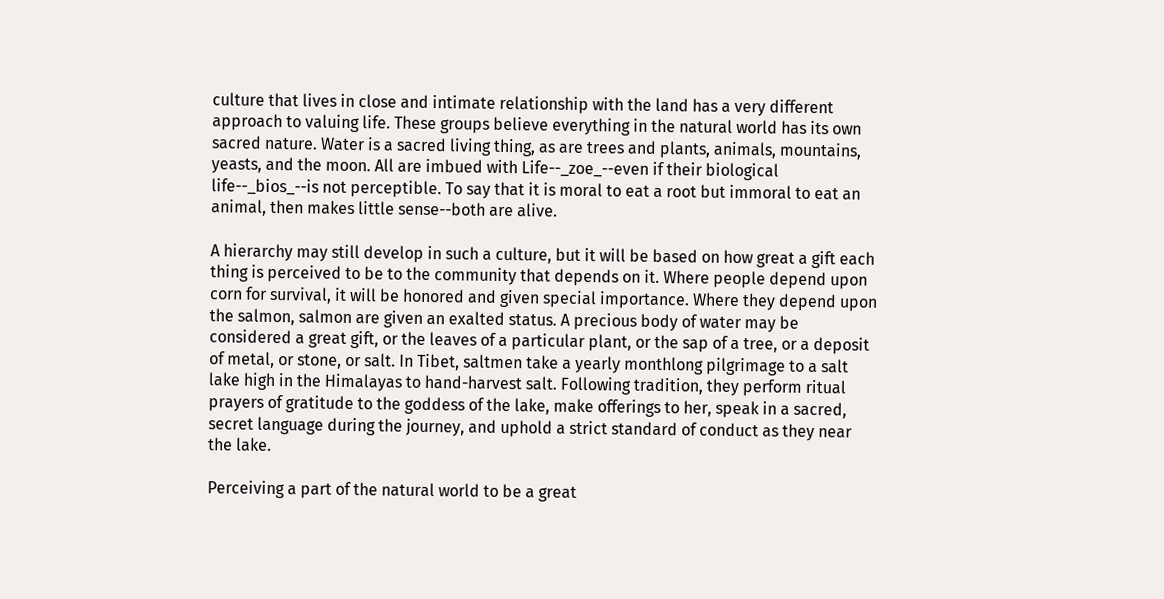culture that lives in close and intimate relationship with the land has a very different approach to valuing life. These groups believe everything in the natural world has its own sacred nature. Water is a sacred living thing, as are trees and plants, animals, mountains, yeasts, and the moon. All are imbued with Life--_zoe_--even if their biological life--_bios_--is not perceptible. To say that it is moral to eat a root but immoral to eat an animal, then makes little sense--both are alive.

A hierarchy may still develop in such a culture, but it will be based on how great a gift each thing is perceived to be to the community that depends on it. Where people depend upon corn for survival, it will be honored and given special importance. Where they depend upon the salmon, salmon are given an exalted status. A precious body of water may be considered a great gift, or the leaves of a particular plant, or the sap of a tree, or a deposit of metal, or stone, or salt. In Tibet, saltmen take a yearly monthlong pilgrimage to a salt lake high in the Himalayas to hand-harvest salt. Following tradition, they perform ritual prayers of gratitude to the goddess of the lake, make offerings to her, speak in a sacred, secret language during the journey, and uphold a strict standard of conduct as they near the lake.

Perceiving a part of the natural world to be a great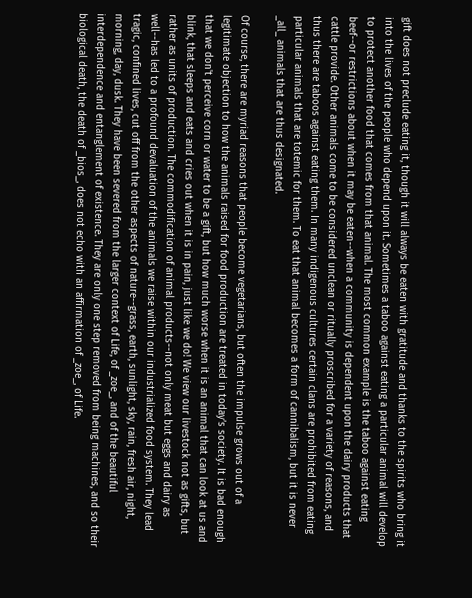gift does not preclude eating it, though it will always be eaten with gratitude and thanks to the spirits who bring it into the lives of the people who depend upon it. Sometimes a taboo against eating a particular animal will develop to protect another food that comes from that animal. The most common example is the taboo against eating beef--or restrictions about when it may be eaten--when a community is dependent upon the dairy products that cattle provide. Other animals come to be considered unclean or ritually proscribed for a variety of reasons, and thus there are taboos against eating them. In many indigenous cultures certain clans are prohibited from eating particular animals that are totemic for them. To eat that animal becomes a form of cannibalism, but it is never _all_ animals that are thus designated.

Of course, there are myriad reasons that people become vegetarians, but often the impulse grows out of a legitimate objection to how the animals raised for food production are treated in today’s society. It is bad enough that we don't perceive corn or water to be a gift, but how much worse when it is an animal that can look at us and blink, that sleeps and eats and cries out when it is in pain, just like we do! We view our livestock not as gifts, but rather as units of production. The commodification of animal products--not only meat but eggs and dairy as well--has led to a profound devaluation of the animals we raise within our industrialized food system. They lead tragic, confined lives, cut off from the other aspects of nature--grass, earth, sunlight, sky, rain, fresh air, night, morning, day, dusk. They have been severed from the larger context of Life, of _zoe_, and of the beautiful interdependence and entanglement of existence. They are only one step removed from being machines, and so their biological death, the death of _bios_, does not echo with an affirmation of _zoe_, of Life.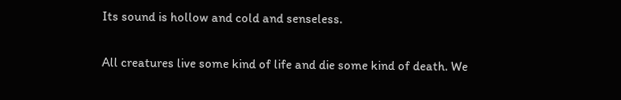Its sound is hollow and cold and senseless.

All creatures live some kind of life and die some kind of death. We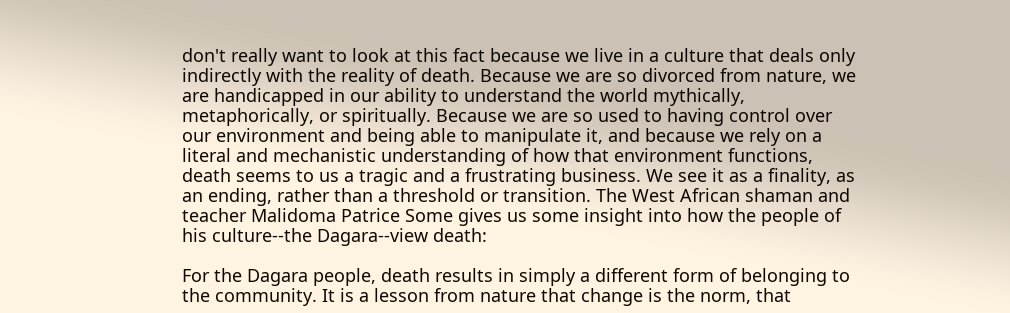don't really want to look at this fact because we live in a culture that deals only indirectly with the reality of death. Because we are so divorced from nature, we are handicapped in our ability to understand the world mythically, metaphorically, or spiritually. Because we are so used to having control over our environment and being able to manipulate it, and because we rely on a literal and mechanistic understanding of how that environment functions, death seems to us a tragic and a frustrating business. We see it as a finality, as an ending, rather than a threshold or transition. The West African shaman and teacher Malidoma Patrice Some gives us some insight into how the people of his culture--the Dagara--view death:

For the Dagara people, death results in simply a different form of belonging to the community. It is a lesson from nature that change is the norm, that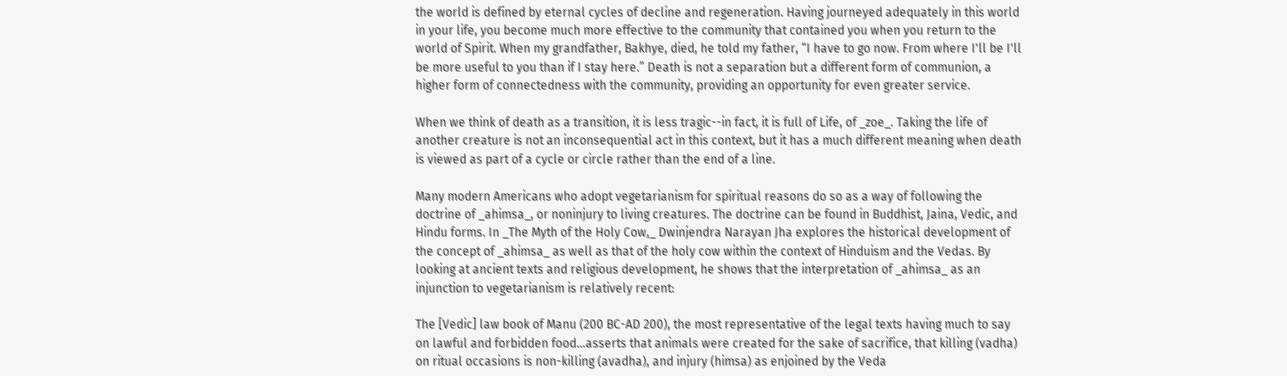the world is defined by eternal cycles of decline and regeneration. Having journeyed adequately in this world in your life, you become much more effective to the community that contained you when you return to the world of Spirit. When my grandfather, Bakhye, died, he told my father, “I have to go now. From where I'll be I'll be more useful to you than if I stay here.” Death is not a separation but a different form of communion, a higher form of connectedness with the community, providing an opportunity for even greater service.

When we think of death as a transition, it is less tragic--in fact, it is full of Life, of _zoe_. Taking the life of another creature is not an inconsequential act in this context, but it has a much different meaning when death is viewed as part of a cycle or circle rather than the end of a line.

Many modern Americans who adopt vegetarianism for spiritual reasons do so as a way of following the doctrine of _ahimsa_, or noninjury to living creatures. The doctrine can be found in Buddhist, Jaina, Vedic, and Hindu forms. In _The Myth of the Holy Cow,_ Dwinjendra Narayan Jha explores the historical development of the concept of _ahimsa_ as well as that of the holy cow within the context of Hinduism and the Vedas. By looking at ancient texts and religious development, he shows that the interpretation of _ahimsa_ as an injunction to vegetarianism is relatively recent:

The [Vedic] law book of Manu (200 BC-AD 200), the most representative of the legal texts having much to say on lawful and forbidden food...asserts that animals were created for the sake of sacrifice, that killing (vadha) on ritual occasions is non-killing (avadha), and injury (himsa) as enjoined by the Veda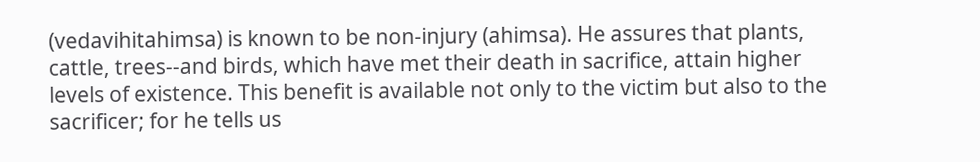(vedavihitahimsa) is known to be non-injury (ahimsa). He assures that plants, cattle, trees--and birds, which have met their death in sacrifice, attain higher levels of existence. This benefit is available not only to the victim but also to the sacrificer; for he tells us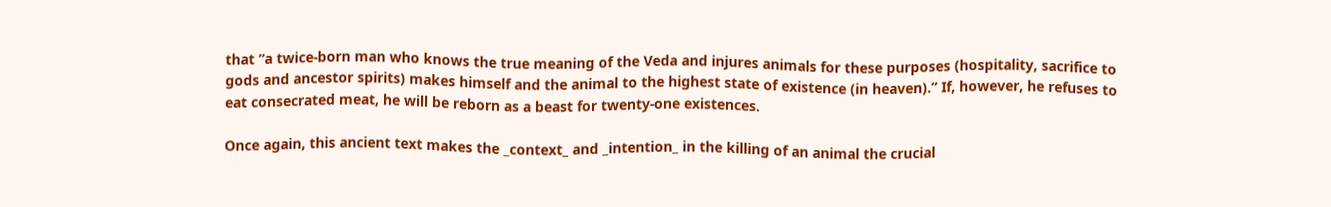that “a twice-born man who knows the true meaning of the Veda and injures animals for these purposes (hospitality, sacrifice to gods and ancestor spirits) makes himself and the animal to the highest state of existence (in heaven).” If, however, he refuses to eat consecrated meat, he will be reborn as a beast for twenty-one existences.

Once again, this ancient text makes the _context_ and _intention_ in the killing of an animal the crucial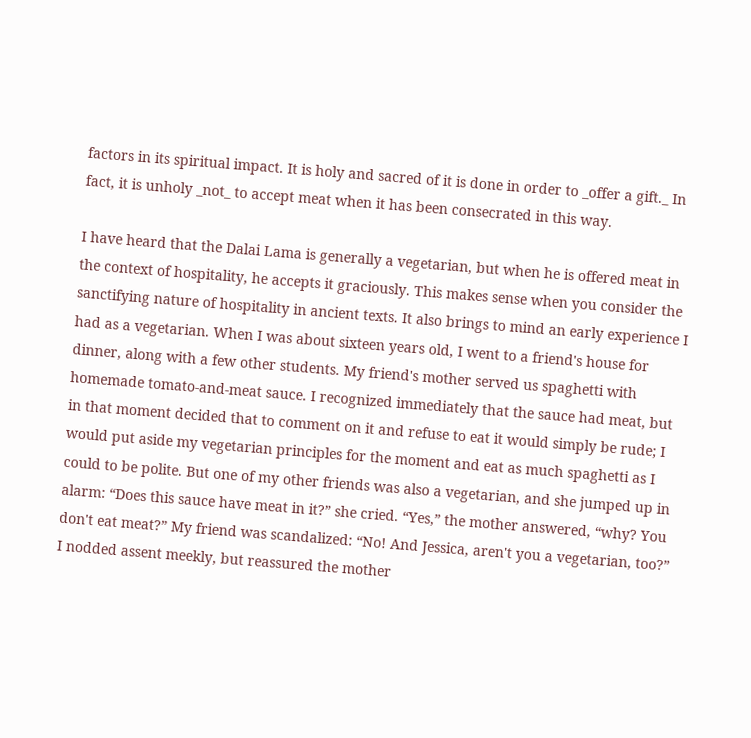factors in its spiritual impact. It is holy and sacred of it is done in order to _offer a gift._ In fact, it is unholy _not_ to accept meat when it has been consecrated in this way.

I have heard that the Dalai Lama is generally a vegetarian, but when he is offered meat in the context of hospitality, he accepts it graciously. This makes sense when you consider the sanctifying nature of hospitality in ancient texts. It also brings to mind an early experience I had as a vegetarian. When I was about sixteen years old, I went to a friend's house for dinner, along with a few other students. My friend's mother served us spaghetti with homemade tomato-and-meat sauce. I recognized immediately that the sauce had meat, but in that moment decided that to comment on it and refuse to eat it would simply be rude; I would put aside my vegetarian principles for the moment and eat as much spaghetti as I could to be polite. But one of my other friends was also a vegetarian, and she jumped up in alarm: “Does this sauce have meat in it?” she cried. “Yes,” the mother answered, “why? You don't eat meat?” My friend was scandalized: “No! And Jessica, aren't you a vegetarian, too?” I nodded assent meekly, but reassured the mother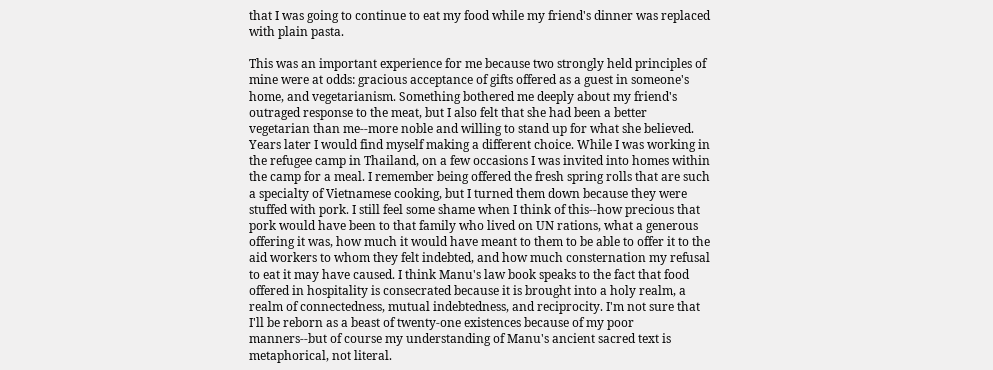that I was going to continue to eat my food while my friend's dinner was replaced with plain pasta.

This was an important experience for me because two strongly held principles of mine were at odds: gracious acceptance of gifts offered as a guest in someone's home, and vegetarianism. Something bothered me deeply about my friend's outraged response to the meat, but I also felt that she had been a better vegetarian than me--more noble and willing to stand up for what she believed. Years later I would find myself making a different choice. While I was working in the refugee camp in Thailand, on a few occasions I was invited into homes within the camp for a meal. I remember being offered the fresh spring rolls that are such a specialty of Vietnamese cooking, but I turned them down because they were stuffed with pork. I still feel some shame when I think of this--how precious that pork would have been to that family who lived on UN rations, what a generous offering it was, how much it would have meant to them to be able to offer it to the aid workers to whom they felt indebted, and how much consternation my refusal to eat it may have caused. I think Manu's law book speaks to the fact that food offered in hospitality is consecrated because it is brought into a holy realm, a realm of connectedness, mutual indebtedness, and reciprocity. I'm not sure that I'll be reborn as a beast of twenty-one existences because of my poor manners--but of course my understanding of Manu's ancient sacred text is metaphorical, not literal.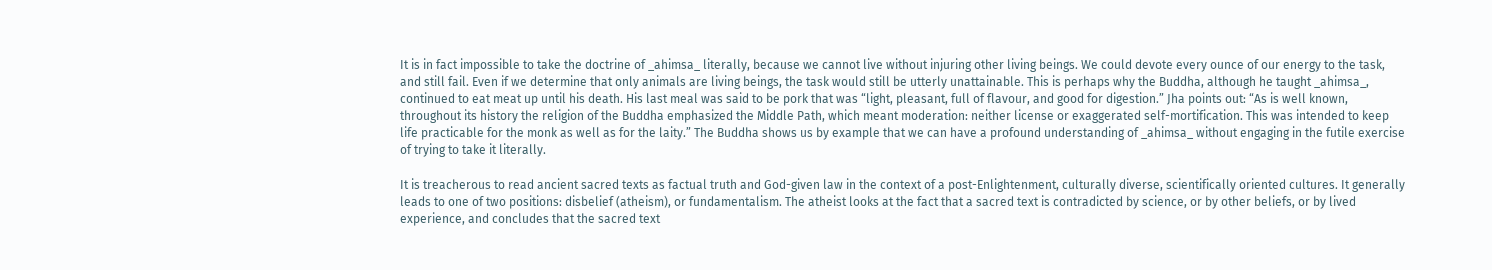It is in fact impossible to take the doctrine of _ahimsa_ literally, because we cannot live without injuring other living beings. We could devote every ounce of our energy to the task, and still fail. Even if we determine that only animals are living beings, the task would still be utterly unattainable. This is perhaps why the Buddha, although he taught _ahimsa_, continued to eat meat up until his death. His last meal was said to be pork that was “light, pleasant, full of flavour, and good for digestion.” Jha points out: “As is well known, throughout its history the religion of the Buddha emphasized the Middle Path, which meant moderation: neither license or exaggerated self-mortification. This was intended to keep life practicable for the monk as well as for the laity.” The Buddha shows us by example that we can have a profound understanding of _ahimsa_ without engaging in the futile exercise of trying to take it literally.

It is treacherous to read ancient sacred texts as factual truth and God-given law in the context of a post-Enlightenment, culturally diverse, scientifically oriented cultures. It generally leads to one of two positions: disbelief (atheism), or fundamentalism. The atheist looks at the fact that a sacred text is contradicted by science, or by other beliefs, or by lived experience, and concludes that the sacred text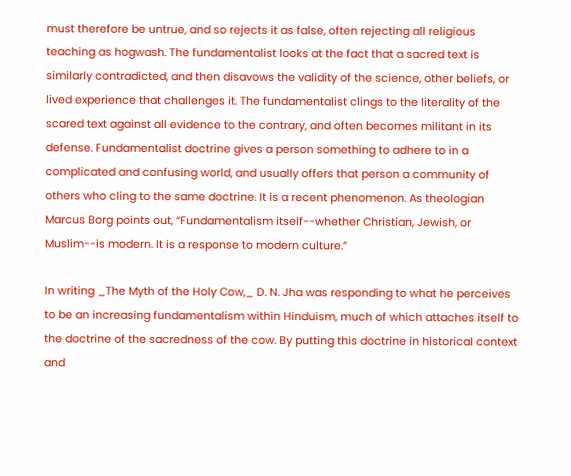must therefore be untrue, and so rejects it as false, often rejecting all religious teaching as hogwash. The fundamentalist looks at the fact that a sacred text is similarly contradicted, and then disavows the validity of the science, other beliefs, or lived experience that challenges it. The fundamentalist clings to the literality of the scared text against all evidence to the contrary, and often becomes militant in its defense. Fundamentalist doctrine gives a person something to adhere to in a complicated and confusing world, and usually offers that person a community of others who cling to the same doctrine. It is a recent phenomenon. As theologian Marcus Borg points out, “Fundamentalism itself--whether Christian, Jewish, or Muslim--is modern. It is a response to modern culture.”

In writing _The Myth of the Holy Cow,_ D. N. Jha was responding to what he perceives to be an increasing fundamentalism within Hinduism, much of which attaches itself to the doctrine of the sacredness of the cow. By putting this doctrine in historical context and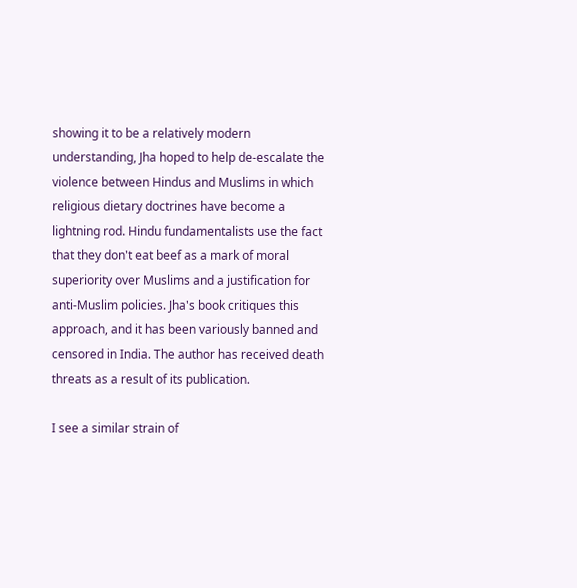showing it to be a relatively modern understanding, Jha hoped to help de-escalate the violence between Hindus and Muslims in which religious dietary doctrines have become a lightning rod. Hindu fundamentalists use the fact that they don't eat beef as a mark of moral superiority over Muslims and a justification for anti-Muslim policies. Jha's book critiques this approach, and it has been variously banned and censored in India. The author has received death threats as a result of its publication.

I see a similar strain of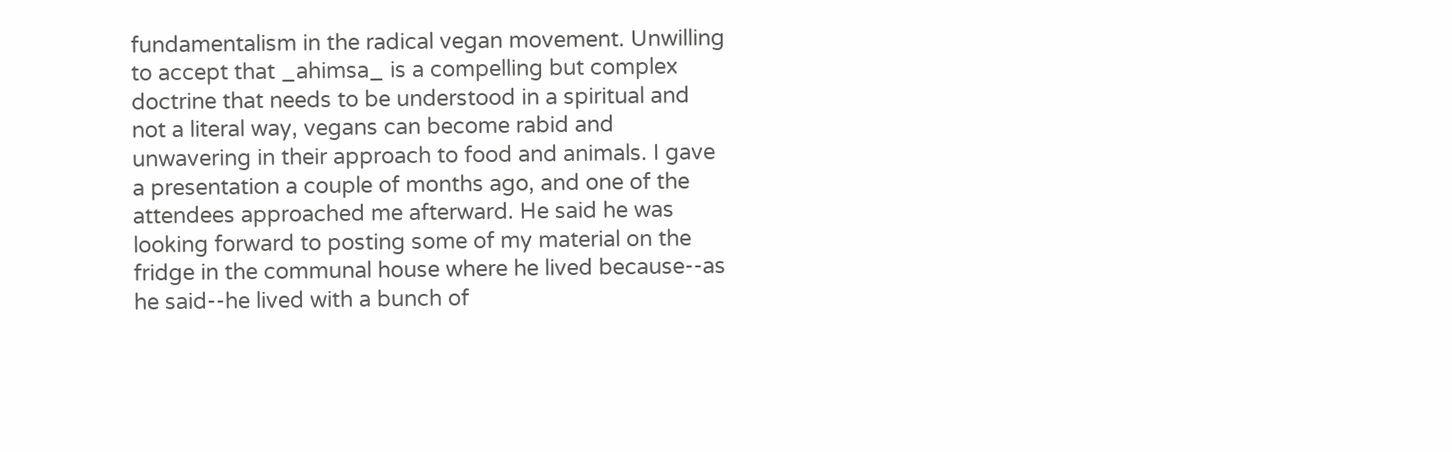fundamentalism in the radical vegan movement. Unwilling to accept that _ahimsa_ is a compelling but complex doctrine that needs to be understood in a spiritual and not a literal way, vegans can become rabid and unwavering in their approach to food and animals. I gave a presentation a couple of months ago, and one of the attendees approached me afterward. He said he was looking forward to posting some of my material on the fridge in the communal house where he lived because--as he said--he lived with a bunch of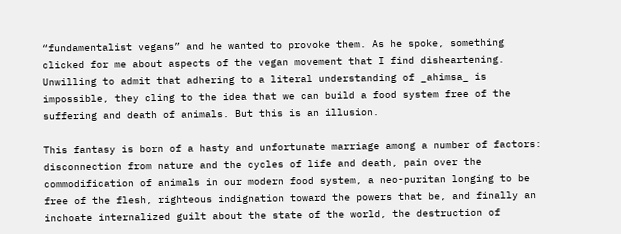“fundamentalist vegans” and he wanted to provoke them. As he spoke, something clicked for me about aspects of the vegan movement that I find disheartening. Unwilling to admit that adhering to a literal understanding of _ahimsa_ is impossible, they cling to the idea that we can build a food system free of the suffering and death of animals. But this is an illusion.

This fantasy is born of a hasty and unfortunate marriage among a number of factors: disconnection from nature and the cycles of life and death, pain over the commodification of animals in our modern food system, a neo-puritan longing to be free of the flesh, righteous indignation toward the powers that be, and finally an inchoate internalized guilt about the state of the world, the destruction of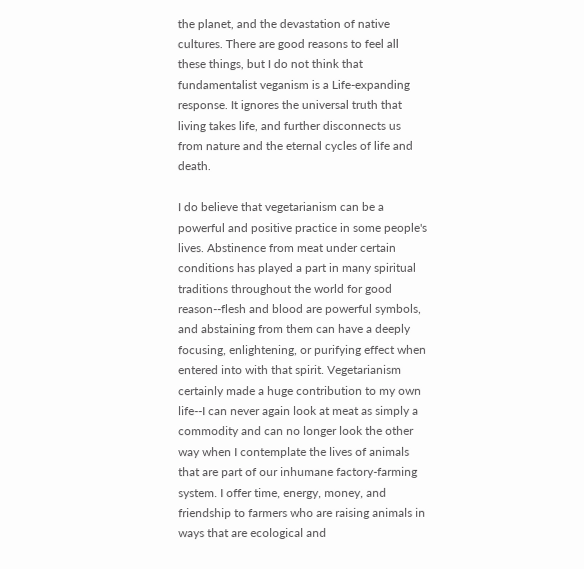the planet, and the devastation of native cultures. There are good reasons to feel all these things, but I do not think that fundamentalist veganism is a Life-expanding response. It ignores the universal truth that living takes life, and further disconnects us from nature and the eternal cycles of life and death.

I do believe that vegetarianism can be a powerful and positive practice in some people's lives. Abstinence from meat under certain conditions has played a part in many spiritual traditions throughout the world for good reason--flesh and blood are powerful symbols, and abstaining from them can have a deeply focusing, enlightening, or purifying effect when entered into with that spirit. Vegetarianism certainly made a huge contribution to my own life--I can never again look at meat as simply a commodity and can no longer look the other way when I contemplate the lives of animals that are part of our inhumane factory-farming system. I offer time, energy, money, and friendship to farmers who are raising animals in ways that are ecological and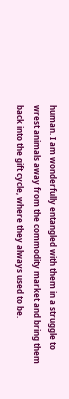human. I am wonderfully entangled with them in a struggle to wrest animals away from the commodity market and bring them back into the gift cycle, where they always used to be.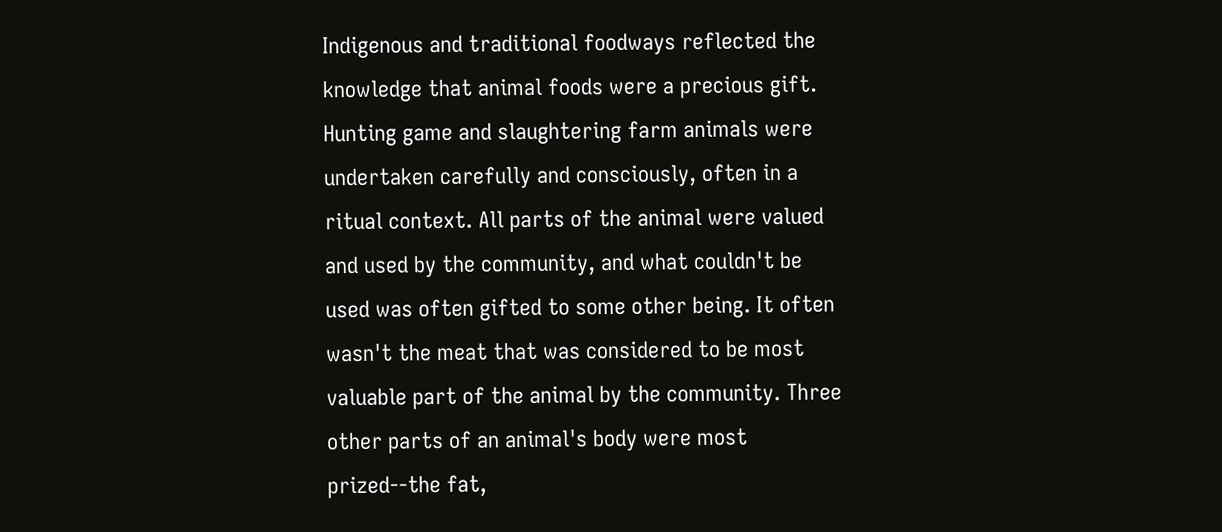Indigenous and traditional foodways reflected the knowledge that animal foods were a precious gift. Hunting game and slaughtering farm animals were undertaken carefully and consciously, often in a ritual context. All parts of the animal were valued and used by the community, and what couldn't be used was often gifted to some other being. It often wasn't the meat that was considered to be most valuable part of the animal by the community. Three other parts of an animal's body were most prized--the fat,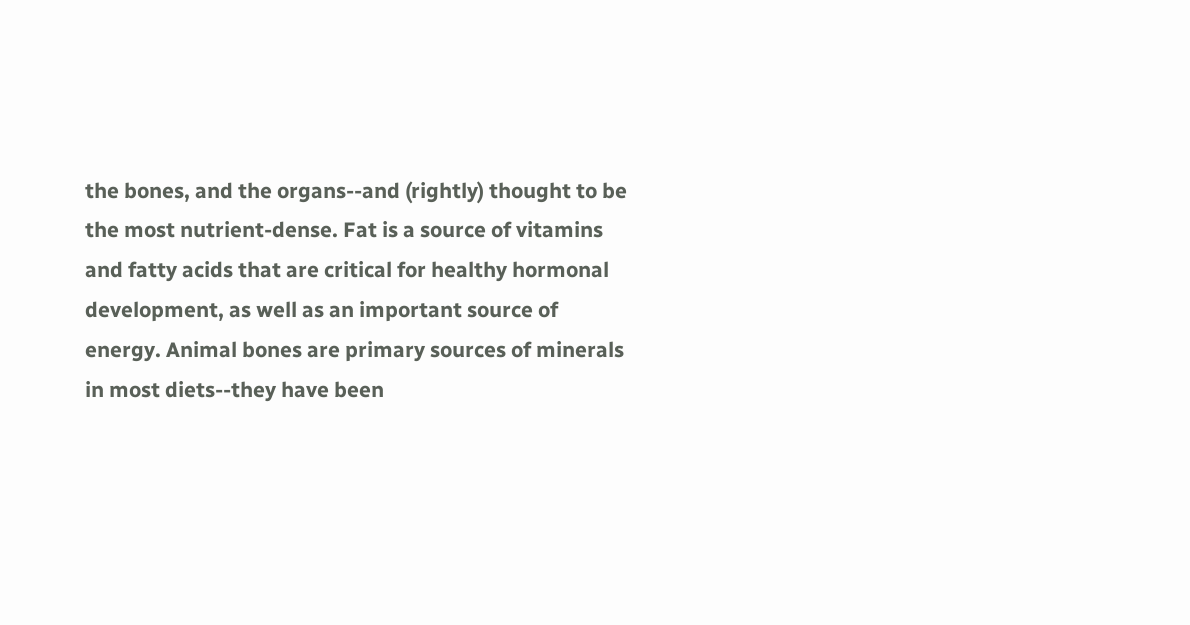the bones, and the organs--and (rightly) thought to be the most nutrient-dense. Fat is a source of vitamins and fatty acids that are critical for healthy hormonal development, as well as an important source of energy. Animal bones are primary sources of minerals in most diets--they have been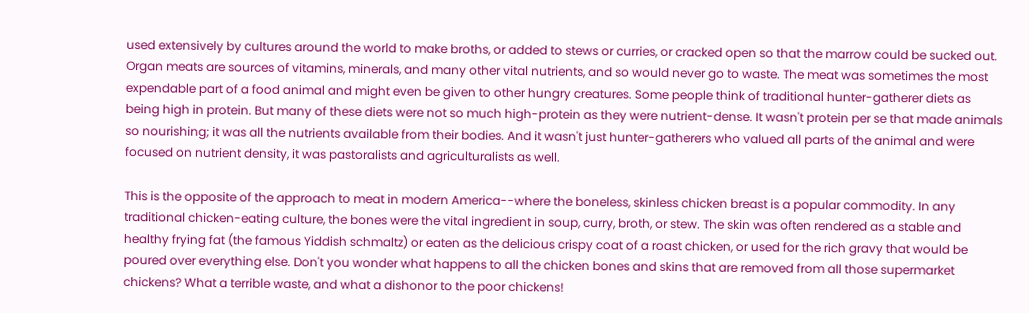used extensively by cultures around the world to make broths, or added to stews or curries, or cracked open so that the marrow could be sucked out. Organ meats are sources of vitamins, minerals, and many other vital nutrients, and so would never go to waste. The meat was sometimes the most expendable part of a food animal and might even be given to other hungry creatures. Some people think of traditional hunter-gatherer diets as being high in protein. But many of these diets were not so much high-protein as they were nutrient-dense. It wasn't protein per se that made animals so nourishing; it was all the nutrients available from their bodies. And it wasn't just hunter-gatherers who valued all parts of the animal and were focused on nutrient density, it was pastoralists and agriculturalists as well.

This is the opposite of the approach to meat in modern America--where the boneless, skinless chicken breast is a popular commodity. In any traditional chicken-eating culture, the bones were the vital ingredient in soup, curry, broth, or stew. The skin was often rendered as a stable and healthy frying fat (the famous Yiddish schmaltz) or eaten as the delicious crispy coat of a roast chicken, or used for the rich gravy that would be poured over everything else. Don't you wonder what happens to all the chicken bones and skins that are removed from all those supermarket chickens? What a terrible waste, and what a dishonor to the poor chickens!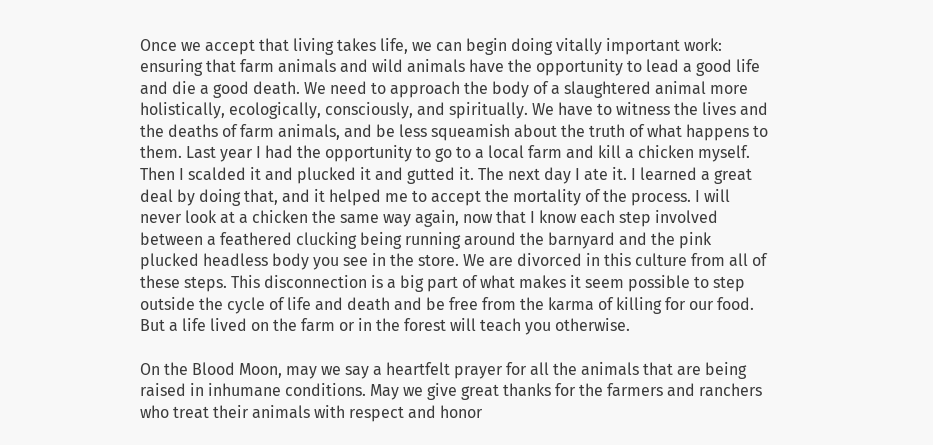Once we accept that living takes life, we can begin doing vitally important work: ensuring that farm animals and wild animals have the opportunity to lead a good life and die a good death. We need to approach the body of a slaughtered animal more holistically, ecologically, consciously, and spiritually. We have to witness the lives and the deaths of farm animals, and be less squeamish about the truth of what happens to them. Last year I had the opportunity to go to a local farm and kill a chicken myself. Then I scalded it and plucked it and gutted it. The next day I ate it. I learned a great deal by doing that, and it helped me to accept the mortality of the process. I will never look at a chicken the same way again, now that I know each step involved between a feathered clucking being running around the barnyard and the pink plucked headless body you see in the store. We are divorced in this culture from all of these steps. This disconnection is a big part of what makes it seem possible to step outside the cycle of life and death and be free from the karma of killing for our food. But a life lived on the farm or in the forest will teach you otherwise.

On the Blood Moon, may we say a heartfelt prayer for all the animals that are being raised in inhumane conditions. May we give great thanks for the farmers and ranchers who treat their animals with respect and honor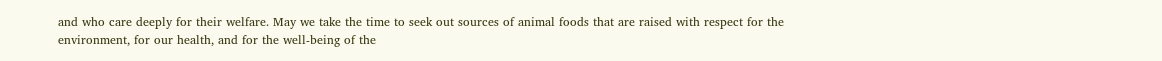and who care deeply for their welfare. May we take the time to seek out sources of animal foods that are raised with respect for the environment, for our health, and for the well-being of the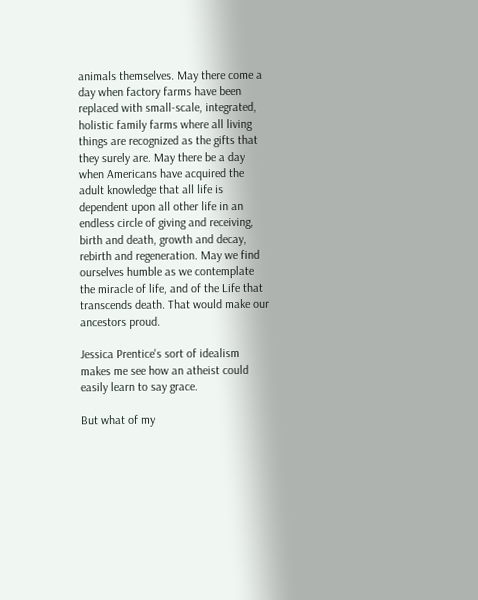animals themselves. May there come a day when factory farms have been replaced with small-scale, integrated, holistic family farms where all living things are recognized as the gifts that they surely are. May there be a day when Americans have acquired the adult knowledge that all life is dependent upon all other life in an endless circle of giving and receiving, birth and death, growth and decay, rebirth and regeneration. May we find ourselves humble as we contemplate the miracle of life, and of the Life that transcends death. That would make our ancestors proud.

Jessica Prentice's sort of idealism makes me see how an atheist could easily learn to say grace.

But what of my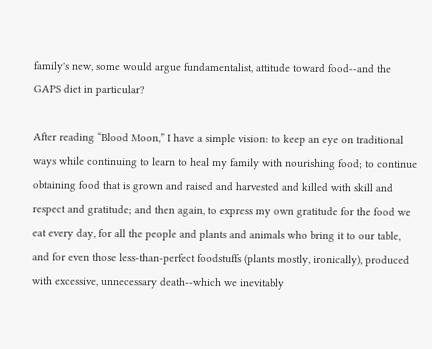family's new, some would argue fundamentalist, attitude toward food--and the GAPS diet in particular?

After reading “Blood Moon,” I have a simple vision: to keep an eye on traditional ways while continuing to learn to heal my family with nourishing food; to continue obtaining food that is grown and raised and harvested and killed with skill and respect and gratitude; and then again, to express my own gratitude for the food we eat every day, for all the people and plants and animals who bring it to our table, and for even those less-than-perfect foodstuffs (plants mostly, ironically), produced with excessive, unnecessary death--which we inevitably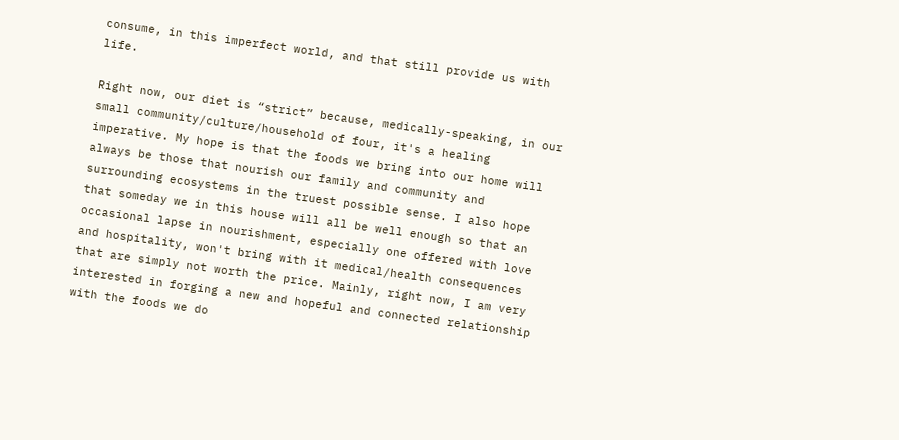consume, in this imperfect world, and that still provide us with life.

Right now, our diet is “strict” because, medically-speaking, in our small community/culture/household of four, it's a healing imperative. My hope is that the foods we bring into our home will always be those that nourish our family and community and surrounding ecosystems in the truest possible sense. I also hope that someday we in this house will all be well enough so that an occasional lapse in nourishment, especially one offered with love and hospitality, won't bring with it medical/health consequences that are simply not worth the price. Mainly, right now, I am very interested in forging a new and hopeful and connected relationship with the foods we do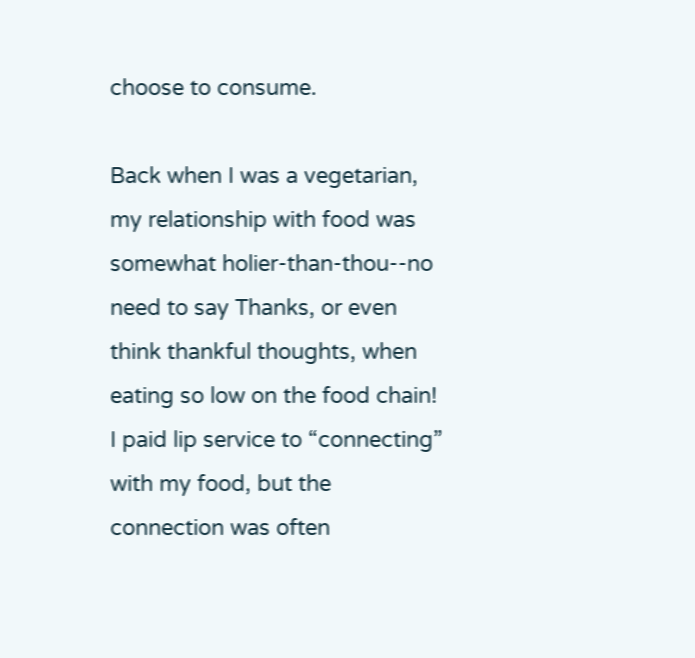choose to consume.

Back when I was a vegetarian, my relationship with food was somewhat holier-than-thou--no need to say Thanks, or even think thankful thoughts, when eating so low on the food chain! I paid lip service to “connecting” with my food, but the connection was often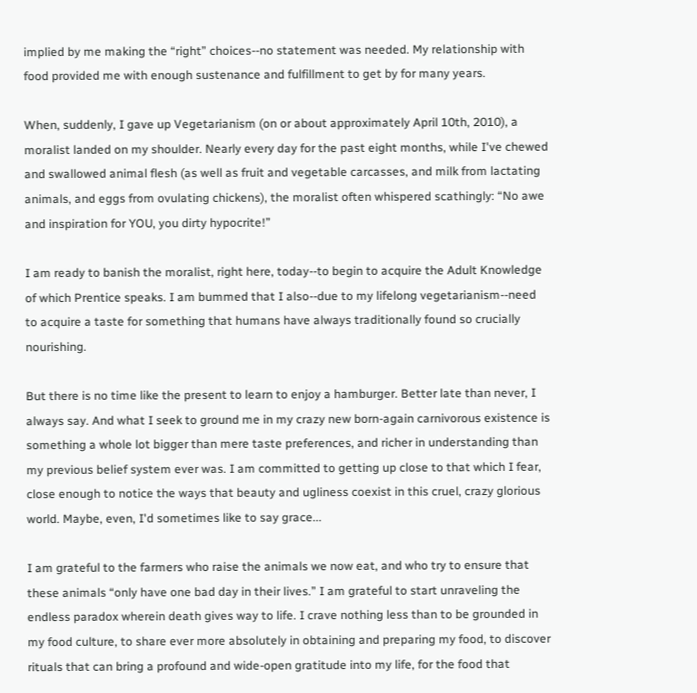implied by me making the “right” choices--no statement was needed. My relationship with food provided me with enough sustenance and fulfillment to get by for many years.

When, suddenly, I gave up Vegetarianism (on or about approximately April 10th, 2010), a moralist landed on my shoulder. Nearly every day for the past eight months, while I've chewed and swallowed animal flesh (as well as fruit and vegetable carcasses, and milk from lactating animals, and eggs from ovulating chickens), the moralist often whispered scathingly: “No awe and inspiration for YOU, you dirty hypocrite!”

I am ready to banish the moralist, right here, today--to begin to acquire the Adult Knowledge of which Prentice speaks. I am bummed that I also--due to my lifelong vegetarianism--need to acquire a taste for something that humans have always traditionally found so crucially nourishing.

But there is no time like the present to learn to enjoy a hamburger. Better late than never, I always say. And what I seek to ground me in my crazy new born-again carnivorous existence is something a whole lot bigger than mere taste preferences, and richer in understanding than my previous belief system ever was. I am committed to getting up close to that which I fear, close enough to notice the ways that beauty and ugliness coexist in this cruel, crazy glorious world. Maybe, even, I'd sometimes like to say grace...

I am grateful to the farmers who raise the animals we now eat, and who try to ensure that these animals “only have one bad day in their lives.” I am grateful to start unraveling the endless paradox wherein death gives way to life. I crave nothing less than to be grounded in my food culture, to share ever more absolutely in obtaining and preparing my food, to discover rituals that can bring a profound and wide-open gratitude into my life, for the food that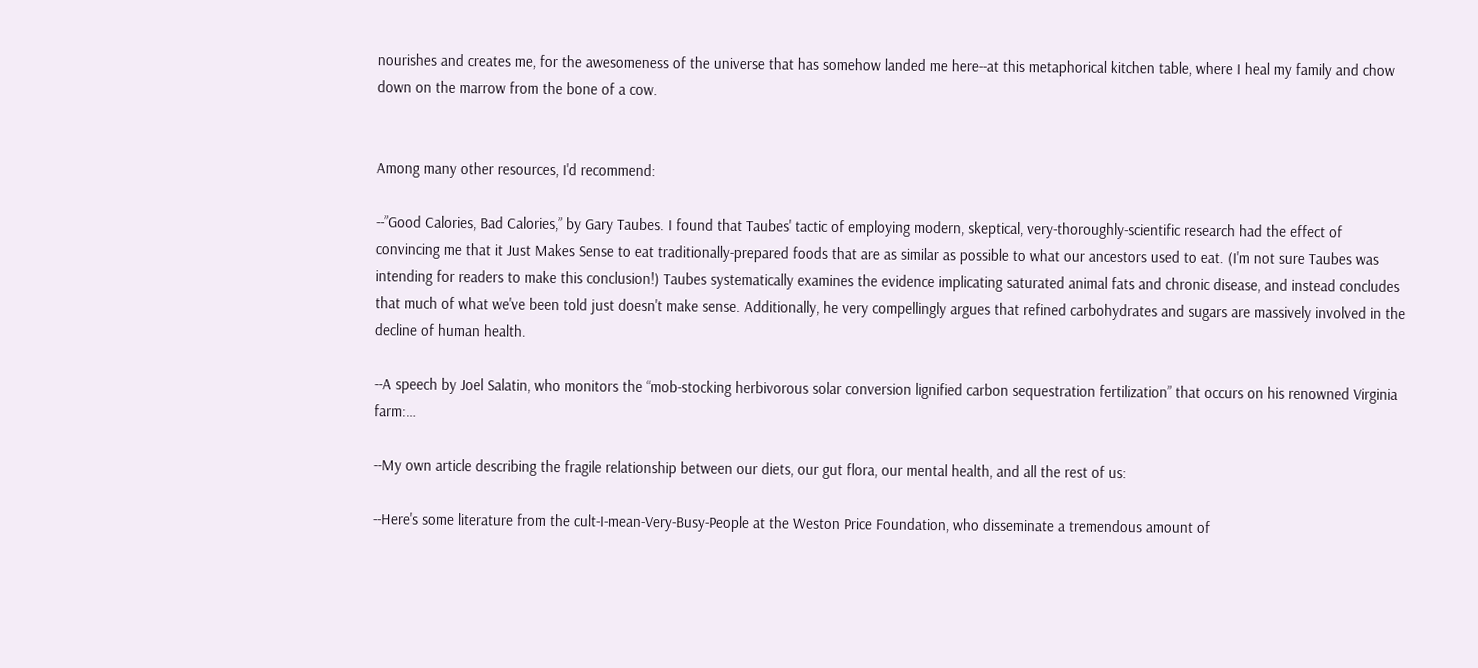nourishes and creates me, for the awesomeness of the universe that has somehow landed me here--at this metaphorical kitchen table, where I heal my family and chow down on the marrow from the bone of a cow.


Among many other resources, I'd recommend:

--”Good Calories, Bad Calories,” by Gary Taubes. I found that Taubes' tactic of employing modern, skeptical, very-thoroughly-scientific research had the effect of convincing me that it Just Makes Sense to eat traditionally-prepared foods that are as similar as possible to what our ancestors used to eat. (I'm not sure Taubes was intending for readers to make this conclusion!) Taubes systematically examines the evidence implicating saturated animal fats and chronic disease, and instead concludes that much of what we've been told just doesn't make sense. Additionally, he very compellingly argues that refined carbohydrates and sugars are massively involved in the decline of human health.

--A speech by Joel Salatin, who monitors the “mob-stocking herbivorous solar conversion lignified carbon sequestration fertilization” that occurs on his renowned Virginia farm:…

--My own article describing the fragile relationship between our diets, our gut flora, our mental health, and all the rest of us:

--Here's some literature from the cult-I-mean-Very-Busy-People at the Weston Price Foundation, who disseminate a tremendous amount of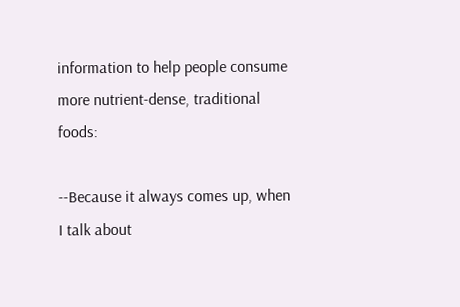information to help people consume more nutrient-dense, traditional foods:

--Because it always comes up, when I talk about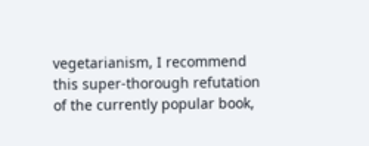vegetarianism, I recommend this super-thorough refutation of the currently popular book,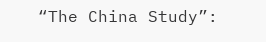“The China Study”: